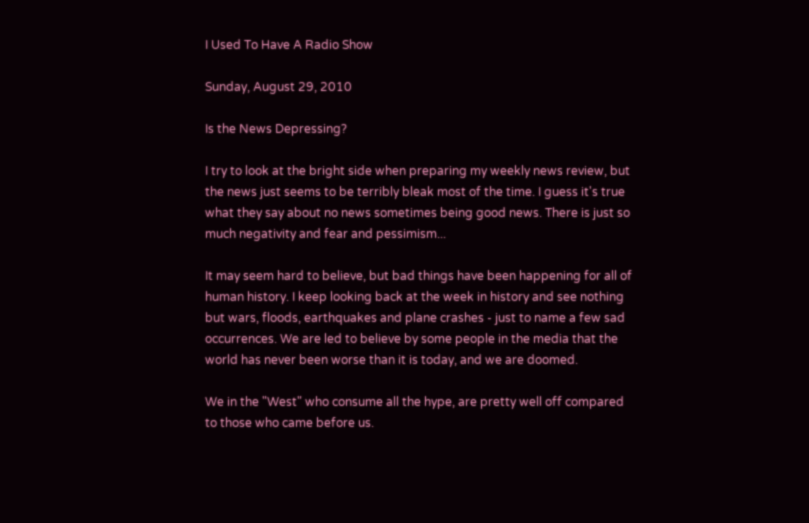I Used To Have A Radio Show

Sunday, August 29, 2010

Is the News Depressing?

I try to look at the bright side when preparing my weekly news review, but the news just seems to be terribly bleak most of the time. I guess it's true what they say about no news sometimes being good news. There is just so much negativity and fear and pessimism...

It may seem hard to believe, but bad things have been happening for all of human history. I keep looking back at the week in history and see nothing but wars, floods, earthquakes and plane crashes - just to name a few sad occurrences. We are led to believe by some people in the media that the world has never been worse than it is today, and we are doomed.

We in the "West" who consume all the hype, are pretty well off compared to those who came before us.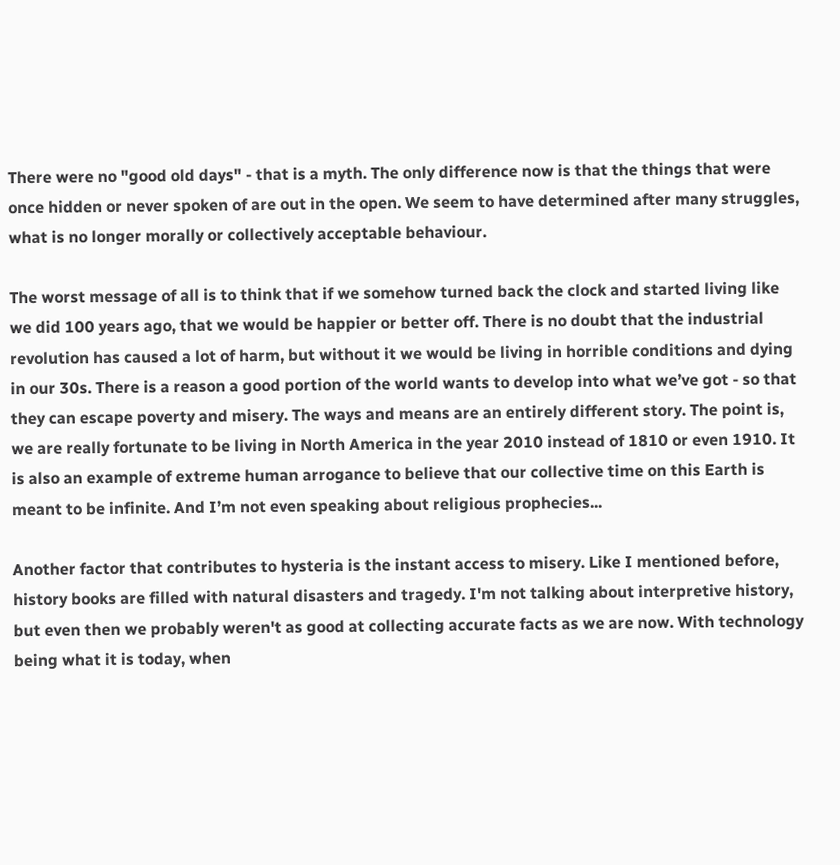There were no "good old days" - that is a myth. The only difference now is that the things that were once hidden or never spoken of are out in the open. We seem to have determined after many struggles, what is no longer morally or collectively acceptable behaviour.

The worst message of all is to think that if we somehow turned back the clock and started living like we did 100 years ago, that we would be happier or better off. There is no doubt that the industrial revolution has caused a lot of harm, but without it we would be living in horrible conditions and dying in our 30s. There is a reason a good portion of the world wants to develop into what we’ve got - so that they can escape poverty and misery. The ways and means are an entirely different story. The point is, we are really fortunate to be living in North America in the year 2010 instead of 1810 or even 1910. It is also an example of extreme human arrogance to believe that our collective time on this Earth is meant to be infinite. And I’m not even speaking about religious prophecies...

Another factor that contributes to hysteria is the instant access to misery. Like I mentioned before, history books are filled with natural disasters and tragedy. I'm not talking about interpretive history, but even then we probably weren't as good at collecting accurate facts as we are now. With technology being what it is today, when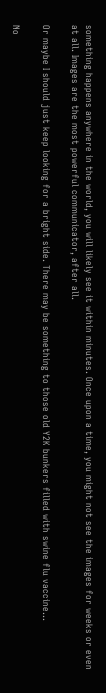something happens anywhere in the world, you will likely see it within minutes. Once upon a time, you might not see the images for weeks or even at all. Images are the most powerful communicator, after all.

Or maybe I should just keep looking for a bright side. There may be something to those old Y2K bunkers filled with swine flu vaccine...

No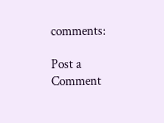comments:

Post a Comment